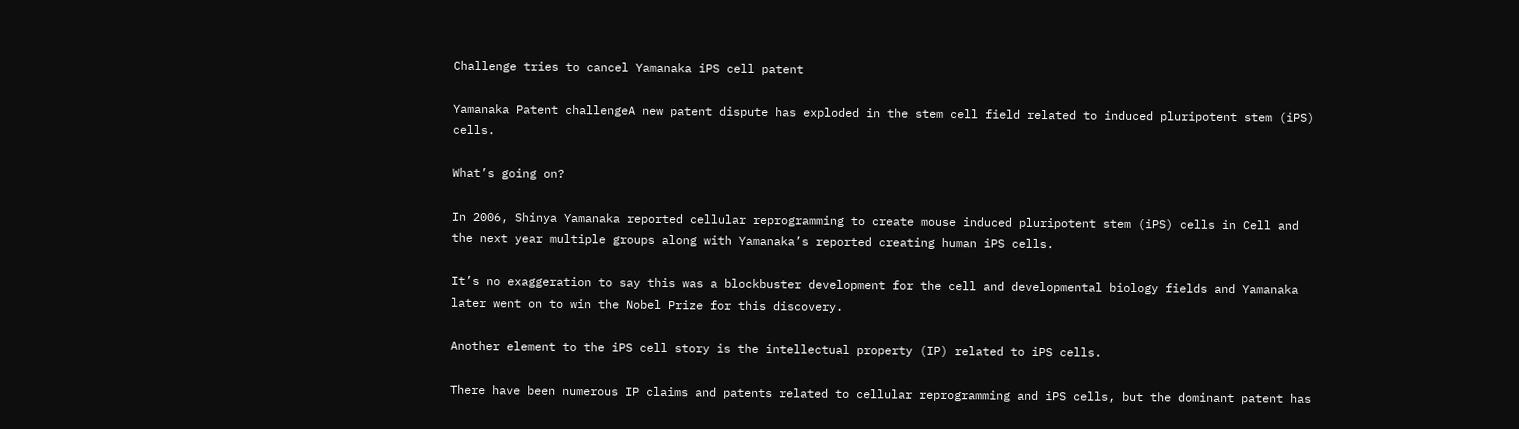Challenge tries to cancel Yamanaka iPS cell patent

Yamanaka Patent challengeA new patent dispute has exploded in the stem cell field related to induced pluripotent stem (iPS) cells.

What’s going on?

In 2006, Shinya Yamanaka reported cellular reprogramming to create mouse induced pluripotent stem (iPS) cells in Cell and the next year multiple groups along with Yamanaka’s reported creating human iPS cells.

It’s no exaggeration to say this was a blockbuster development for the cell and developmental biology fields and Yamanaka later went on to win the Nobel Prize for this discovery.

Another element to the iPS cell story is the intellectual property (IP) related to iPS cells.

There have been numerous IP claims and patents related to cellular reprogramming and iPS cells, but the dominant patent has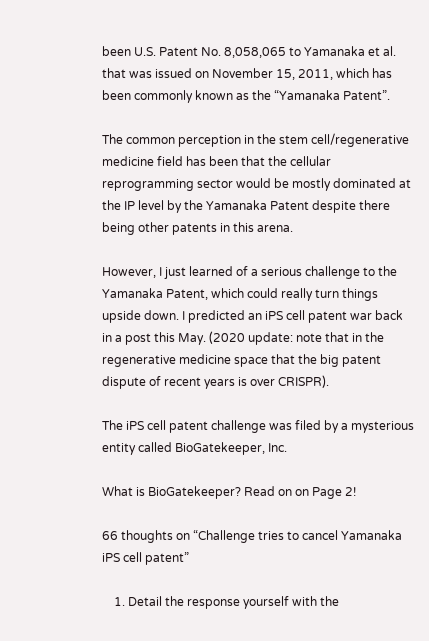been U.S. Patent No. 8,058,065 to Yamanaka et al. that was issued on November 15, 2011, which has been commonly known as the “Yamanaka Patent”.

The common perception in the stem cell/regenerative medicine field has been that the cellular reprogramming sector would be mostly dominated at the IP level by the Yamanaka Patent despite there being other patents in this arena.

However, I just learned of a serious challenge to the Yamanaka Patent, which could really turn things upside down. I predicted an iPS cell patent war back in a post this May. (2020 update: note that in the regenerative medicine space that the big patent dispute of recent years is over CRISPR).

The iPS cell patent challenge was filed by a mysterious entity called BioGatekeeper, Inc.

What is BioGatekeeper? Read on on Page 2!

66 thoughts on “Challenge tries to cancel Yamanaka iPS cell patent”

    1. Detail the response yourself with the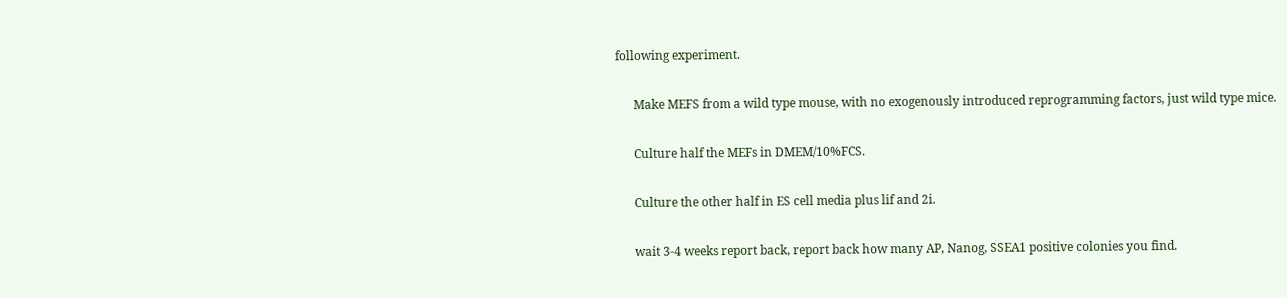following experiment.

      Make MEFS from a wild type mouse, with no exogenously introduced reprogramming factors, just wild type mice.

      Culture half the MEFs in DMEM/10%FCS.

      Culture the other half in ES cell media plus lif and 2i.

      wait 3-4 weeks report back, report back how many AP, Nanog, SSEA1 positive colonies you find.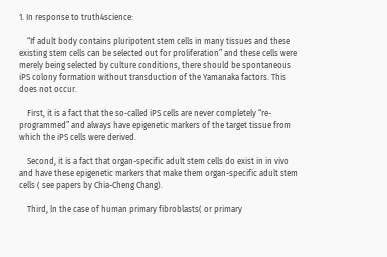1. In response to truth4science:

    “If adult body contains pluripotent stem cells in many tissues and these existing stem cells can be selected out for proliferation” and these cells were merely being selected by culture conditions, there should be spontaneous iPS colony formation without transduction of the Yamanaka factors. This does not occur.

    First, it is a fact that the so-called iPS cells are never completely “re-programmed” and always have epigenetic markers of the target tissue from which the iPS cells were derived.

    Second, it is a fact that organ-specific adult stem cells do exist in in vivo and have these epigenetic markers that make them organ-specific adult stem cells ( see papers by Chia-Cheng Chang).

    Third, ln the case of human primary fibroblasts( or primary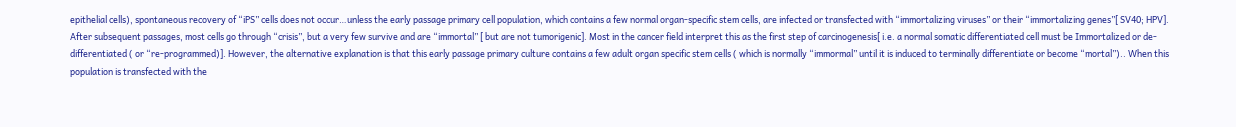epithelial cells), spontaneous recovery of “iPS” cells does not occur…unless the early passage primary cell population, which contains a few normal organ-specific stem cells, are infected or transfected with “immortalizing viruses” or their “immortalizing genes”[ SV40; HPV]. After subsequent passages, most cells go through “crisis”, but a very few survive and are “immortal” [ but are not tumorigenic]. Most in the cancer field interpret this as the first step of carcinogenesis[ i.e. a normal somatic differentiated cell must be Immortalized or de-differentiated ( or “re-programmed)]. However, the alternative explanation is that this early passage primary culture contains a few adult organ specific stem cells ( which is normally “immormal” until it is induced to terminally differentiate or become “mortal”).. When this population is transfected with the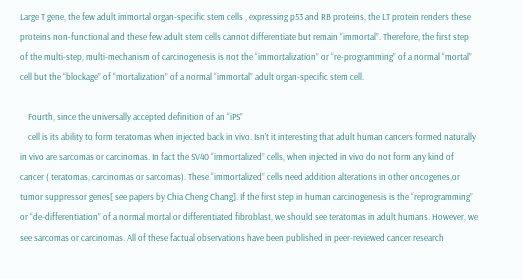Large T gene, the few adult immortal organ-specific stem cells , expressing p53 and RB proteins, the LT protein renders these proteins non-functional and these few adult stem cells cannot differentiate but remain “immortal”. Therefore, the first step of the multi-step, multi-mechanism of carcinogenesis is not the “immortalization” or “re-programming” of a normal “mortal” cell but the “blockage” of “mortalization” of a normal “immortal” adult organ-specific stem cell.

    Fourth, since the universally accepted definition of an “iPS”
    cell is its ability to form teratomas when injected back in vivo. Isn’t it interesting that adult human cancers formed naturally in vivo are sarcomas or carcinomas. In fact the SV40 “immortalized” cells, when injected in vivo do not form any kind of cancer ( teratomas, carcinomas or sarcomas). These “immortalized” cells need addition alterations in other oncogenes,or tumor suppressor genes[ see papers by Chia Cheng Chang]. If the first step in human carcinogenesis is the “reprogramming” or “de-differentiation” of a normal mortal or differentiated fibroblast, we should see teratomas in adult humans. However, we see sarcomas or carcinomas. All of these factual observations have been published in peer-reviewed cancer research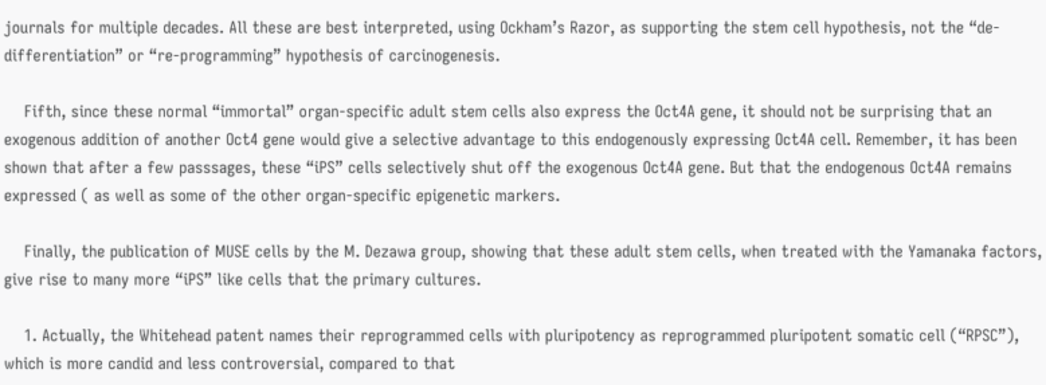journals for multiple decades. All these are best interpreted, using Ockham’s Razor, as supporting the stem cell hypothesis, not the “de-differentiation” or “re-programming” hypothesis of carcinogenesis.

    Fifth, since these normal “immortal” organ-specific adult stem cells also express the Oct4A gene, it should not be surprising that an exogenous addition of another Oct4 gene would give a selective advantage to this endogenously expressing Oct4A cell. Remember, it has been shown that after a few passsages, these “iPS” cells selectively shut off the exogenous Oct4A gene. But that the endogenous Oct4A remains expressed ( as well as some of the other organ-specific epigenetic markers.

    Finally, the publication of MUSE cells by the M. Dezawa group, showing that these adult stem cells, when treated with the Yamanaka factors, give rise to many more “iPS” like cells that the primary cultures.

    1. Actually, the Whitehead patent names their reprogrammed cells with pluripotency as reprogrammed pluripotent somatic cell (“RPSC”), which is more candid and less controversial, compared to that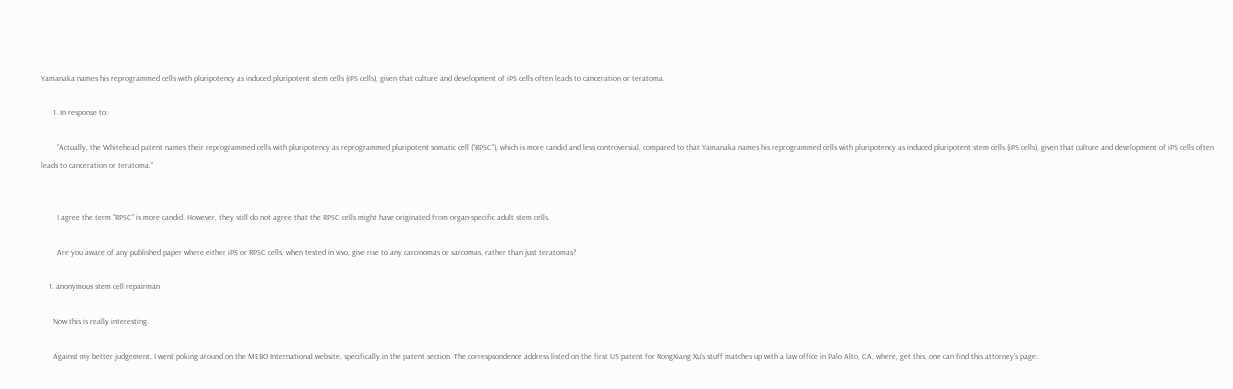Yamanaka names his reprogrammed cells with pluripotency as induced pluripotent stem cells (iPS cells), given that culture and development of iPS cells often leads to canceration or teratoma.

      1. In response to:

        “Actually, the Whitehead patent names their reprogrammed cells with pluripotency as reprogrammed pluripotent somatic cell (“RPSC”), which is more candid and less controversial, compared to that Yamanaka names his reprogrammed cells with pluripotency as induced pluripotent stem cells (iPS cells), given that culture and development of iPS cells often leads to canceration or teratoma.”


        I agree the term “RPSC” is more candid. However, they still do not agree that the RPSC cells might have originated from organ-specific adult stem cells.

        Are you aware of any published paper where either iPS or RPSC cells, when tested in vivo, give rise to any carcinomas or sarcomas, rather than just teratomas?

    1. anonymous stem cell repairman

      Now this is really interesting.

      Against my better judgement, I went poking around on the MEBO International website, specifically in the patent section. The correspsondence address listed on the first US patent for RongXiang Xu’s stuff matches up with a law office in Palo Alto, CA, where, get this, one can find this attorney’s page: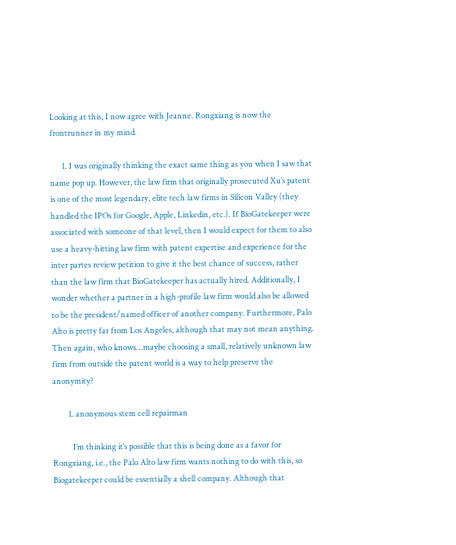Looking at this, I now agree with Jeanne. Rongxiang is now the frontrunner in my mind.

      1. I was originally thinking the exact same thing as you when I saw that name pop up. However, the law firm that originally prosecuted Xu’s patent is one of the most legendary, elite tech law firms in Silicon Valley (they handled the IPOs for Google, Apple, Linkedin, etc.). If BioGatekeeper were associated with someone of that level, then I would expect for them to also use a heavy-hitting law firm with patent expertise and experience for the inter partes review petition to give it the best chance of success, rather than the law firm that BioGatekeeper has actually hired. Additionally, I wonder whether a partner in a high-profile law firm would also be allowed to be the president/named officer of another company. Furthermore, Palo Alto is pretty far from Los Angeles, although that may not mean anything. Then again, who knows…maybe choosing a small, relatively unknown law firm from outside the patent world is a way to help preserve the anonymity?

        1. anonymous stem cell repairman

          I’m thinking it’s possible that this is being done as a favor for Rongxiang, i.e., the Palo Alto law firm wants nothing to do with this, so Biogatekeeper could be essentially a shell company. Although that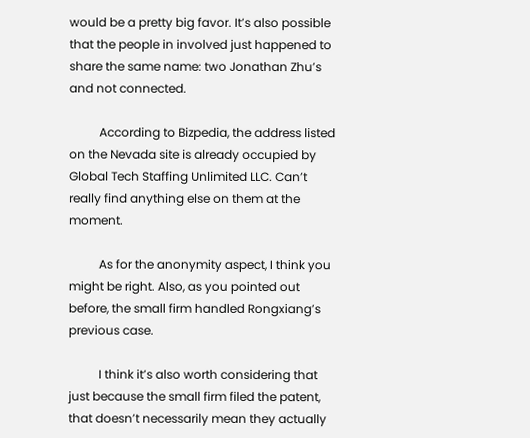would be a pretty big favor. It’s also possible that the people in involved just happened to share the same name: two Jonathan Zhu’s and not connected.

          According to Bizpedia, the address listed on the Nevada site is already occupied by Global Tech Staffing Unlimited LLC. Can’t really find anything else on them at the moment.

          As for the anonymity aspect, I think you might be right. Also, as you pointed out before, the small firm handled Rongxiang’s previous case.

          I think it’s also worth considering that just because the small firm filed the patent, that doesn’t necessarily mean they actually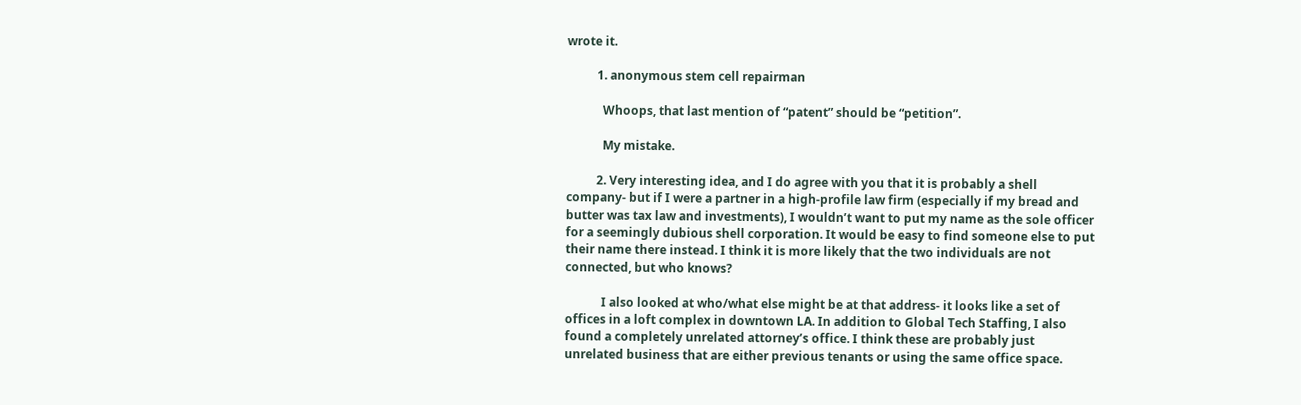wrote it.

          1. anonymous stem cell repairman

            Whoops, that last mention of “patent” should be “petition”.

            My mistake.

          2. Very interesting idea, and I do agree with you that it is probably a shell company- but if I were a partner in a high-profile law firm (especially if my bread and butter was tax law and investments), I wouldn’t want to put my name as the sole officer for a seemingly dubious shell corporation. It would be easy to find someone else to put their name there instead. I think it is more likely that the two individuals are not connected, but who knows?

            I also looked at who/what else might be at that address- it looks like a set of offices in a loft complex in downtown LA. In addition to Global Tech Staffing, I also found a completely unrelated attorney’s office. I think these are probably just unrelated business that are either previous tenants or using the same office space.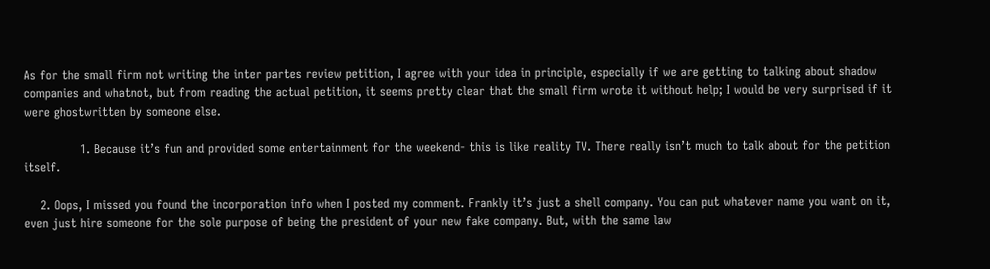As for the small firm not writing the inter partes review petition, I agree with your idea in principle, especially if we are getting to talking about shadow companies and whatnot, but from reading the actual petition, it seems pretty clear that the small firm wrote it without help; I would be very surprised if it were ghostwritten by someone else.

              1. Because it’s fun and provided some entertainment for the weekend- this is like reality TV. There really isn’t much to talk about for the petition itself.

    2. Oops, I missed you found the incorporation info when I posted my comment. Frankly it’s just a shell company. You can put whatever name you want on it, even just hire someone for the sole purpose of being the president of your new fake company. But, with the same law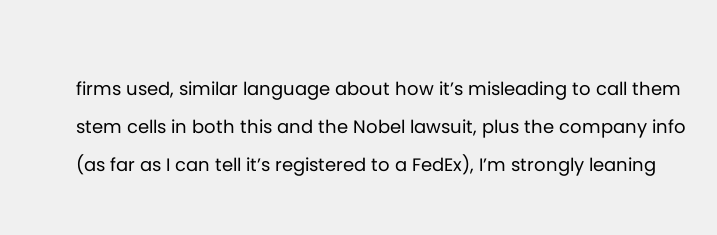firms used, similar language about how it’s misleading to call them stem cells in both this and the Nobel lawsuit, plus the company info (as far as I can tell it’s registered to a FedEx), I’m strongly leaning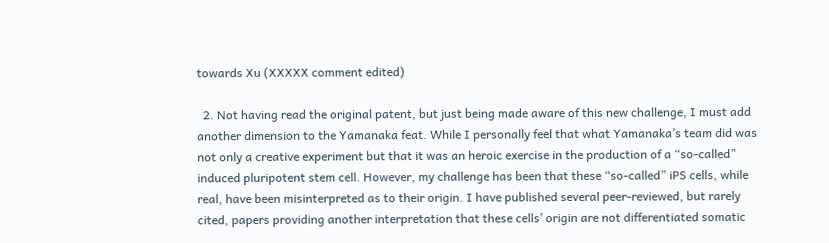towards Xu (XXXXX comment edited)

  2. Not having read the original patent, but just being made aware of this new challenge, I must add another dimension to the Yamanaka feat. While I personally feel that what Yamanaka’s team did was not only a creative experiment but that it was an heroic exercise in the production of a “so-called” induced pluripotent stem cell. However, my challenge has been that these “so-called” iPS cells, while real, have been misinterpreted as to their origin. I have published several peer-reviewed, but rarely cited, papers providing another interpretation that these cells’ origin are not differentiated somatic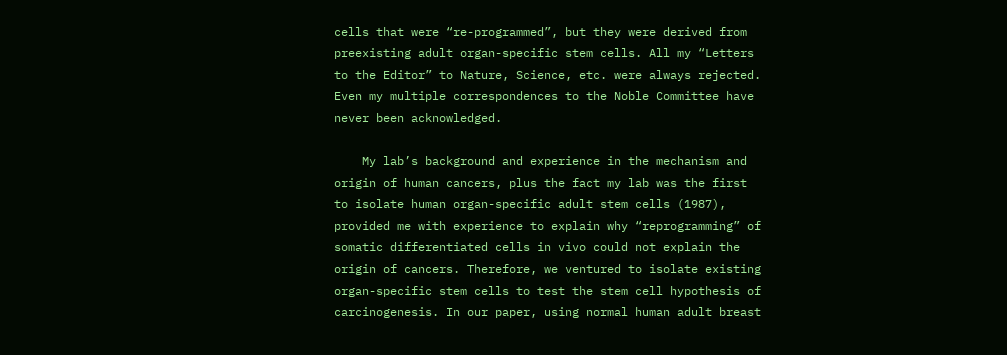cells that were “re-programmed”, but they were derived from preexisting adult organ-specific stem cells. All my “Letters to the Editor” to Nature, Science, etc. were always rejected. Even my multiple correspondences to the Noble Committee have never been acknowledged.

    My lab’s background and experience in the mechanism and origin of human cancers, plus the fact my lab was the first to isolate human organ-specific adult stem cells (1987), provided me with experience to explain why “reprogramming” of somatic differentiated cells in vivo could not explain the origin of cancers. Therefore, we ventured to isolate existing organ-specific stem cells to test the stem cell hypothesis of carcinogenesis. In our paper, using normal human adult breast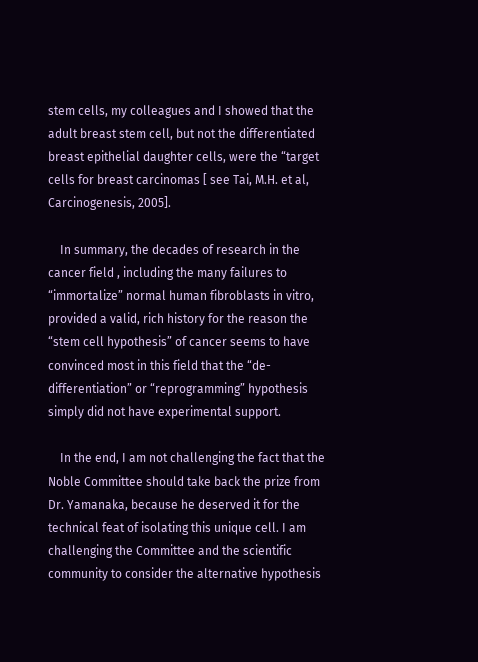stem cells, my colleagues and I showed that the adult breast stem cell, but not the differentiated breast epithelial daughter cells, were the “target cells for breast carcinomas [ see Tai, M.H. et al, Carcinogenesis, 2005].

    In summary, the decades of research in the cancer field , including the many failures to “immortalize” normal human fibroblasts in vitro, provided a valid, rich history for the reason the “stem cell hypothesis” of cancer seems to have convinced most in this field that the “de-differentiation” or “reprogramming” hypothesis simply did not have experimental support.

    In the end, I am not challenging the fact that the Noble Committee should take back the prize from Dr. Yamanaka, because he deserved it for the technical feat of isolating this unique cell. I am challenging the Committee and the scientific community to consider the alternative hypothesis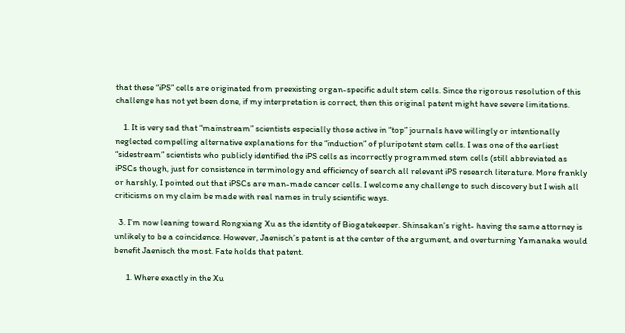that these “iPS” cells are originated from preexisting organ-specific adult stem cells. Since the rigorous resolution of this challenge has not yet been done, if my interpretation is correct, then this original patent might have severe limitations.

    1. It is very sad that “mainstream” scientists especially those active in “top” journals have willingly or intentionally neglected compelling alternative explanations for the “induction” of pluripotent stem cells. I was one of the earliest “sidestream” scientists who publicly identified the iPS cells as incorrectly programmed stem cells (still abbreviated as iPSCs though, just for consistence in terminology and efficiency of search all relevant iPS research literature. More frankly or harshly, I pointed out that iPSCs are man-made cancer cells. I welcome any challenge to such discovery but I wish all criticisms on my claim be made with real names in truly scientific ways.

  3. I’m now leaning toward Rongxiang Xu as the identity of Biogatekeeper. Shinsakan’s right- having the same attorney is unlikely to be a coincidence. However, Jaenisch’s patent is at the center of the argument, and overturning Yamanaka would benefit Jaenisch the most. Fate holds that patent.

      1. Where exactly in the Xu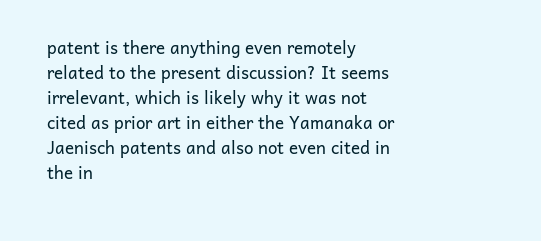patent is there anything even remotely related to the present discussion? It seems irrelevant, which is likely why it was not cited as prior art in either the Yamanaka or Jaenisch patents and also not even cited in the in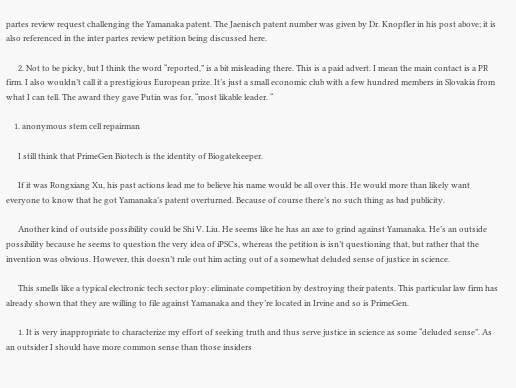partes review request challenging the Yamanaka patent. The Jaenisch patent number was given by Dr. Knopfler in his post above; it is also referenced in the inter partes review petition being discussed here.

      2. Not to be picky, but I think the word “reported,” is a bit misleading there. This is a paid advert. I mean the main contact is a PR firm. I also wouldn’t call it a prestigious European prize. It’s just a small economic club with a few hundred members in Slovakia from what I can tell. The award they gave Putin was for, “most likable leader. “

    1. anonymous stem cell repairman

      I still think that PrimeGen Biotech is the identity of Biogatekeeper.

      If it was Rongxiang Xu, his past actions lead me to believe his name would be all over this. He would more than likely want everyone to know that he got Yamanaka’s patent overturned. Because of course there’s no such thing as bad publicity.

      Another kind of outside possibility could be Shi V. Liu. He seems like he has an axe to grind against Yamanaka. He’s an outside possibility because he seems to question the very idea of iPSCs, whereas the petition is isn’t questioning that, but rather that the invention was obvious. However, this doesn’t rule out him acting out of a somewhat deluded sense of justice in science.

      This smells like a typical electronic tech sector ploy: eliminate competition by destroying their patents. This particular law firm has already shown that they are willing to file against Yamanaka and they’re located in Irvine and so is PrimeGen.

      1. It is very inappropriate to characterize my effort of seeking truth and thus serve justice in science as some “deluded sense”. As an outsider I should have more common sense than those insiders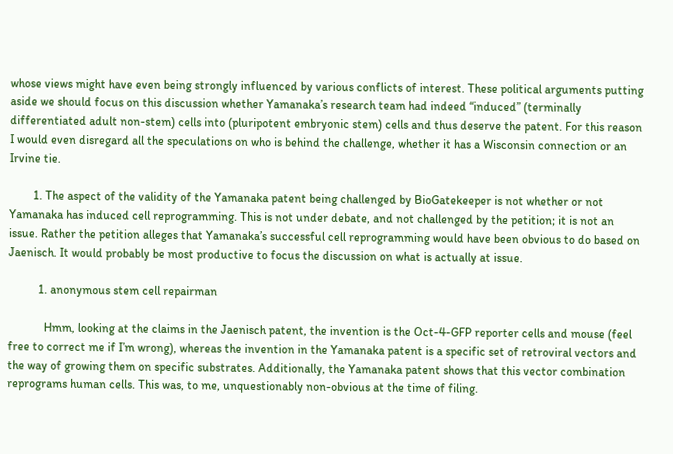whose views might have even being strongly influenced by various conflicts of interest. These political arguments putting aside we should focus on this discussion whether Yamanaka’s research team had indeed “induced” (terminally differentiated adult non-stem) cells into (pluripotent embryonic stem) cells and thus deserve the patent. For this reason I would even disregard all the speculations on who is behind the challenge, whether it has a Wisconsin connection or an Irvine tie.

        1. The aspect of the validity of the Yamanaka patent being challenged by BioGatekeeper is not whether or not Yamanaka has induced cell reprogramming. This is not under debate, and not challenged by the petition; it is not an issue. Rather the petition alleges that Yamanaka’s successful cell reprogramming would have been obvious to do based on Jaenisch. It would probably be most productive to focus the discussion on what is actually at issue.

          1. anonymous stem cell repairman

            Hmm, looking at the claims in the Jaenisch patent, the invention is the Oct-4-GFP reporter cells and mouse (feel free to correct me if I’m wrong), whereas the invention in the Yamanaka patent is a specific set of retroviral vectors and the way of growing them on specific substrates. Additionally, the Yamanaka patent shows that this vector combination reprograms human cells. This was, to me, unquestionably non-obvious at the time of filing.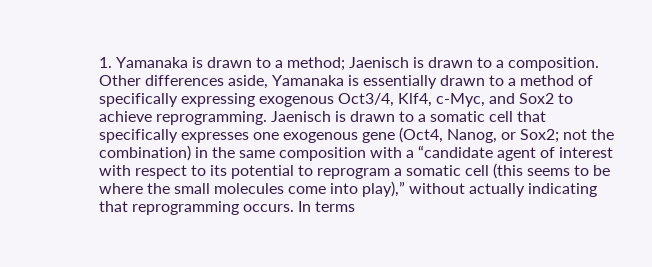1. Yamanaka is drawn to a method; Jaenisch is drawn to a composition. Other differences aside, Yamanaka is essentially drawn to a method of specifically expressing exogenous Oct3/4, Klf4, c-Myc, and Sox2 to achieve reprogramming. Jaenisch is drawn to a somatic cell that specifically expresses one exogenous gene (Oct4, Nanog, or Sox2; not the combination) in the same composition with a “candidate agent of interest with respect to its potential to reprogram a somatic cell (this seems to be where the small molecules come into play),” without actually indicating that reprogramming occurs. In terms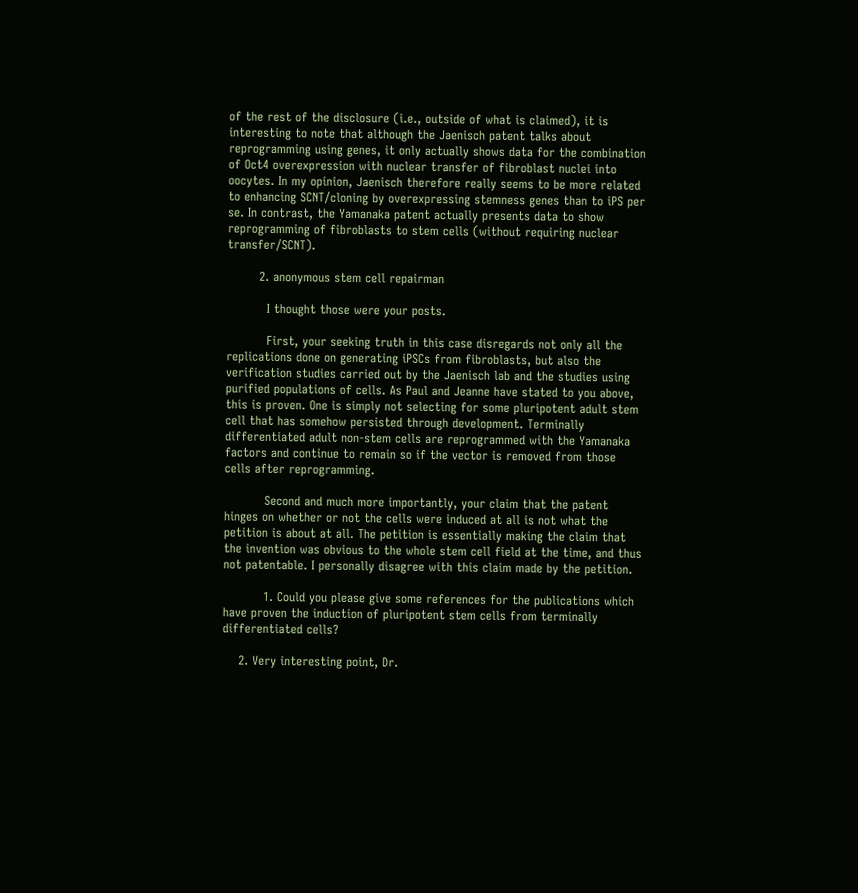of the rest of the disclosure (i.e., outside of what is claimed), it is interesting to note that although the Jaenisch patent talks about reprogramming using genes, it only actually shows data for the combination of Oct4 overexpression with nuclear transfer of fibroblast nuclei into oocytes. In my opinion, Jaenisch therefore really seems to be more related to enhancing SCNT/cloning by overexpressing stemness genes than to iPS per se. In contrast, the Yamanaka patent actually presents data to show reprogramming of fibroblasts to stem cells (without requiring nuclear transfer/SCNT).

        2. anonymous stem cell repairman

          I thought those were your posts.

          First, your seeking truth in this case disregards not only all the replications done on generating iPSCs from fibroblasts, but also the verification studies carried out by the Jaenisch lab and the studies using purified populations of cells. As Paul and Jeanne have stated to you above, this is proven. One is simply not selecting for some pluripotent adult stem cell that has somehow persisted through development. Terminally differentiated adult non-stem cells are reprogrammed with the Yamanaka factors and continue to remain so if the vector is removed from those cells after reprogramming.

          Second and much more importantly, your claim that the patent hinges on whether or not the cells were induced at all is not what the petition is about at all. The petition is essentially making the claim that the invention was obvious to the whole stem cell field at the time, and thus not patentable. I personally disagree with this claim made by the petition.

          1. Could you please give some references for the publications which have proven the induction of pluripotent stem cells from terminally differentiated cells?

    2. Very interesting point, Dr.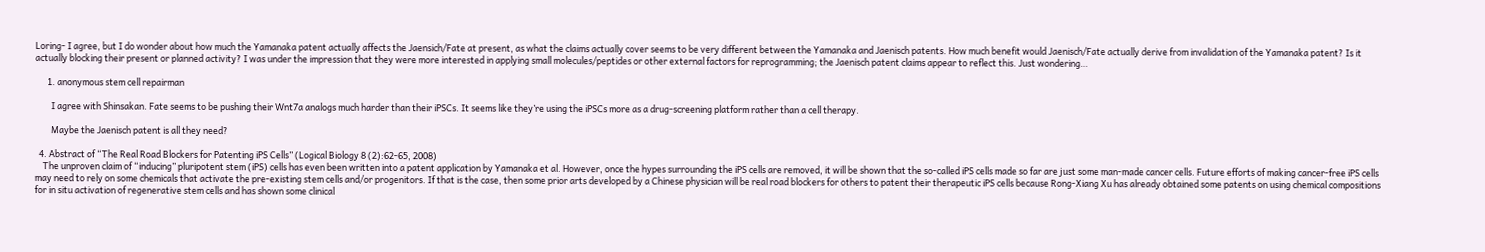Loring- I agree, but I do wonder about how much the Yamanaka patent actually affects the Jaensich/Fate at present, as what the claims actually cover seems to be very different between the Yamanaka and Jaenisch patents. How much benefit would Jaenisch/Fate actually derive from invalidation of the Yamanaka patent? Is it actually blocking their present or planned activity? I was under the impression that they were more interested in applying small molecules/peptides or other external factors for reprogramming; the Jaenisch patent claims appear to reflect this. Just wondering…

      1. anonymous stem cell repairman

        I agree with Shinsakan. Fate seems to be pushing their Wnt7a analogs much harder than their iPSCs. It seems like they’re using the iPSCs more as a drug-screening platform rather than a cell therapy.

        Maybe the Jaenisch patent is all they need?

  4. Abstract of “The Real Road Blockers for Patenting iPS Cells” (Logical Biology 8 (2):62-65, 2008)
    The unproven claim of “inducing” pluripotent stem (iPS) cells has even been written into a patent application by Yamanaka et al. However, once the hypes surrounding the iPS cells are removed, it will be shown that the so-called iPS cells made so far are just some man-made cancer cells. Future efforts of making cancer-free iPS cells may need to rely on some chemicals that activate the pre-existing stem cells and/or progenitors. If that is the case, then some prior arts developed by a Chinese physician will be real road blockers for others to patent their therapeutic iPS cells because Rong-Xiang Xu has already obtained some patents on using chemical compositions for in situ activation of regenerative stem cells and has shown some clinical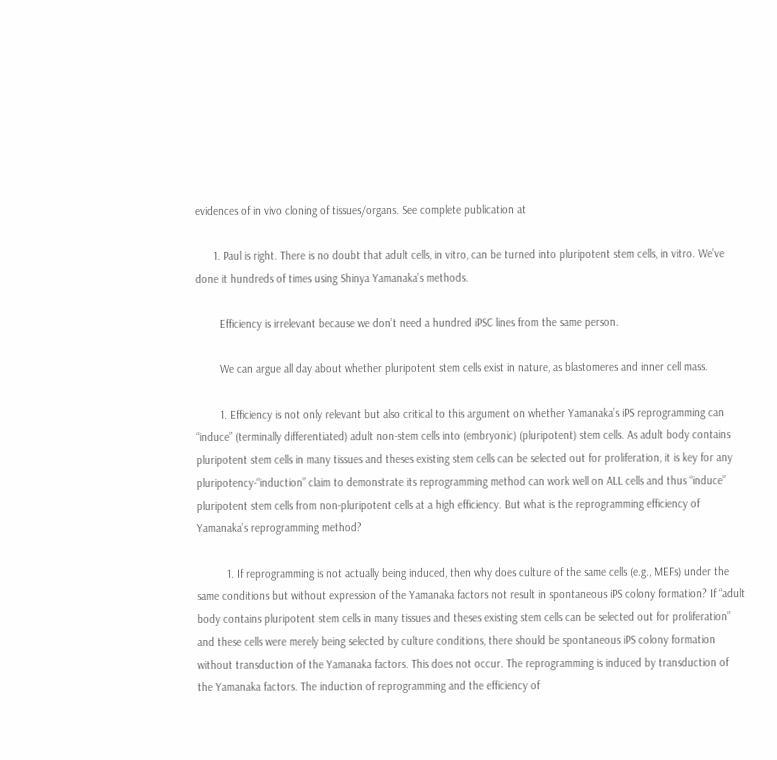evidences of in vivo cloning of tissues/organs. See complete publication at

      1. Paul is right. There is no doubt that adult cells, in vitro, can be turned into pluripotent stem cells, in vitro. We’ve done it hundreds of times using Shinya Yamanaka’s methods.

        Efficiency is irrelevant because we don’t need a hundred iPSC lines from the same person.

        We can argue all day about whether pluripotent stem cells exist in nature, as blastomeres and inner cell mass.

        1. Efficiency is not only relevant but also critical to this argument on whether Yamanaka’s iPS reprogramming can “induce” (terminally differentiated) adult non-stem cells into (embryonic) (pluripotent) stem cells. As adult body contains pluripotent stem cells in many tissues and theses existing stem cells can be selected out for proliferation, it is key for any pluripotency-“induction” claim to demonstrate its reprogramming method can work well on ALL cells and thus “induce” pluripotent stem cells from non-pluripotent cells at a high efficiency. But what is the reprogramming efficiency of Yamanaka’s reprogramming method?

          1. If reprogramming is not actually being induced, then why does culture of the same cells (e.g., MEFs) under the same conditions but without expression of the Yamanaka factors not result in spontaneous iPS colony formation? If “adult body contains pluripotent stem cells in many tissues and theses existing stem cells can be selected out for proliferation” and these cells were merely being selected by culture conditions, there should be spontaneous iPS colony formation without transduction of the Yamanaka factors. This does not occur. The reprogramming is induced by transduction of the Yamanaka factors. The induction of reprogramming and the efficiency of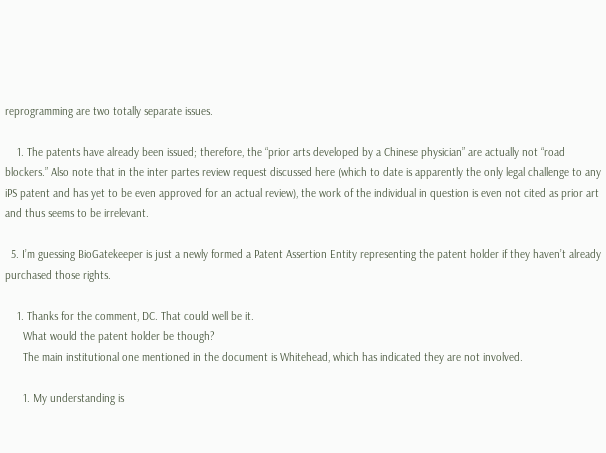reprogramming are two totally separate issues.

    1. The patents have already been issued; therefore, the “prior arts developed by a Chinese physician” are actually not “road blockers.” Also note that in the inter partes review request discussed here (which to date is apparently the only legal challenge to any iPS patent and has yet to be even approved for an actual review), the work of the individual in question is even not cited as prior art and thus seems to be irrelevant.

  5. I’m guessing BioGatekeeper is just a newly formed a Patent Assertion Entity representing the patent holder if they haven’t already purchased those rights.

    1. Thanks for the comment, DC. That could well be it.
      What would the patent holder be though?
      The main institutional one mentioned in the document is Whitehead, which has indicated they are not involved.

      1. My understanding is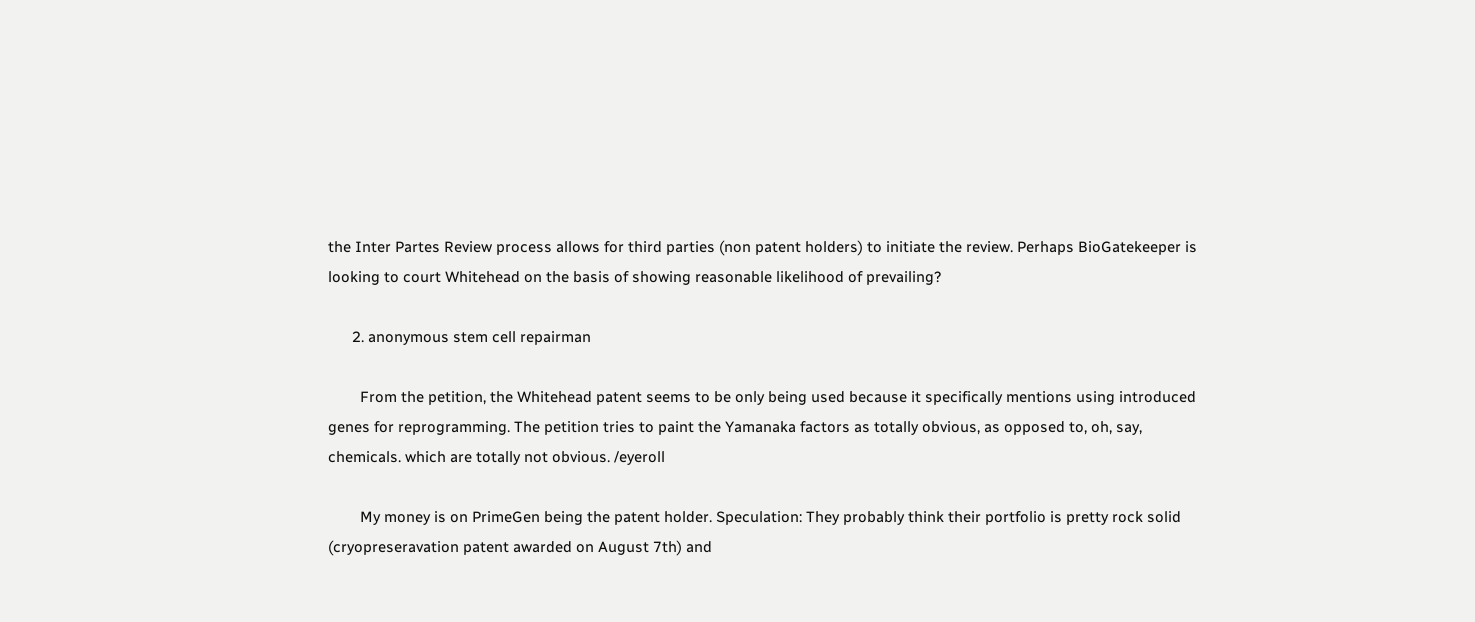the Inter Partes Review process allows for third parties (non patent holders) to initiate the review. Perhaps BioGatekeeper is looking to court Whitehead on the basis of showing reasonable likelihood of prevailing?

      2. anonymous stem cell repairman

        From the petition, the Whitehead patent seems to be only being used because it specifically mentions using introduced genes for reprogramming. The petition tries to paint the Yamanaka factors as totally obvious, as opposed to, oh, say, chemicals. which are totally not obvious. /eyeroll

        My money is on PrimeGen being the patent holder. Speculation: They probably think their portfolio is pretty rock solid (cryopreseravation patent awarded on August 7th) and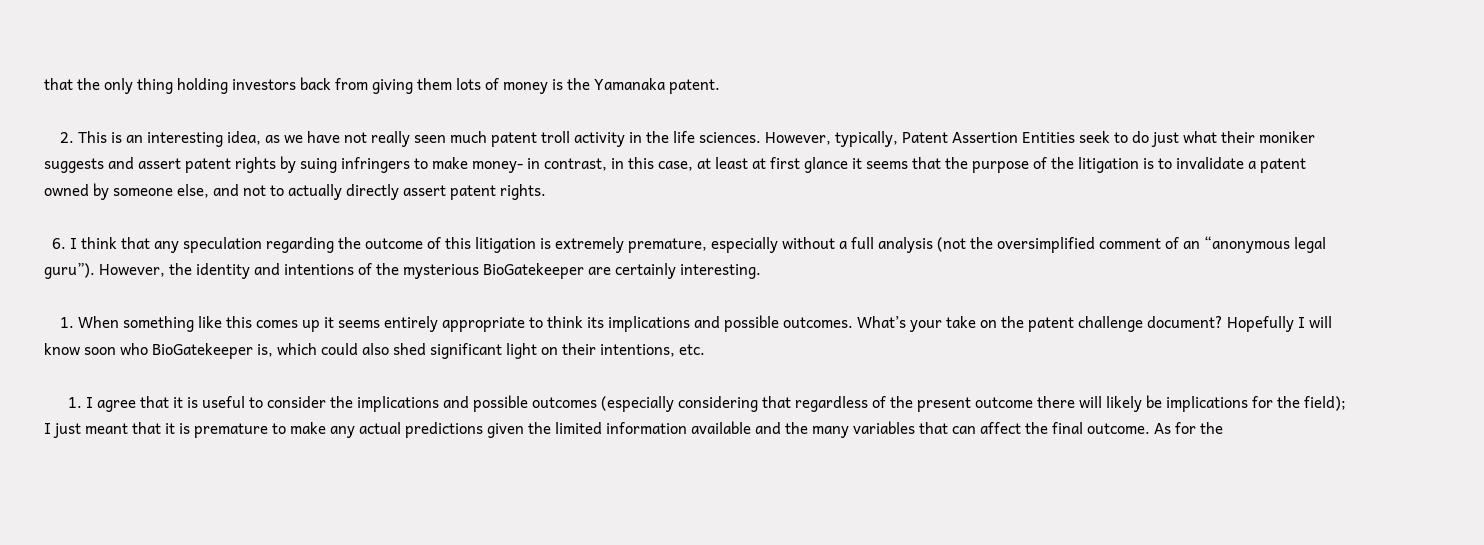that the only thing holding investors back from giving them lots of money is the Yamanaka patent.

    2. This is an interesting idea, as we have not really seen much patent troll activity in the life sciences. However, typically, Patent Assertion Entities seek to do just what their moniker suggests and assert patent rights by suing infringers to make money- in contrast, in this case, at least at first glance it seems that the purpose of the litigation is to invalidate a patent owned by someone else, and not to actually directly assert patent rights.

  6. I think that any speculation regarding the outcome of this litigation is extremely premature, especially without a full analysis (not the oversimplified comment of an “anonymous legal guru”). However, the identity and intentions of the mysterious BioGatekeeper are certainly interesting.

    1. When something like this comes up it seems entirely appropriate to think its implications and possible outcomes. What’s your take on the patent challenge document? Hopefully I will know soon who BioGatekeeper is, which could also shed significant light on their intentions, etc.

      1. I agree that it is useful to consider the implications and possible outcomes (especially considering that regardless of the present outcome there will likely be implications for the field); I just meant that it is premature to make any actual predictions given the limited information available and the many variables that can affect the final outcome. As for the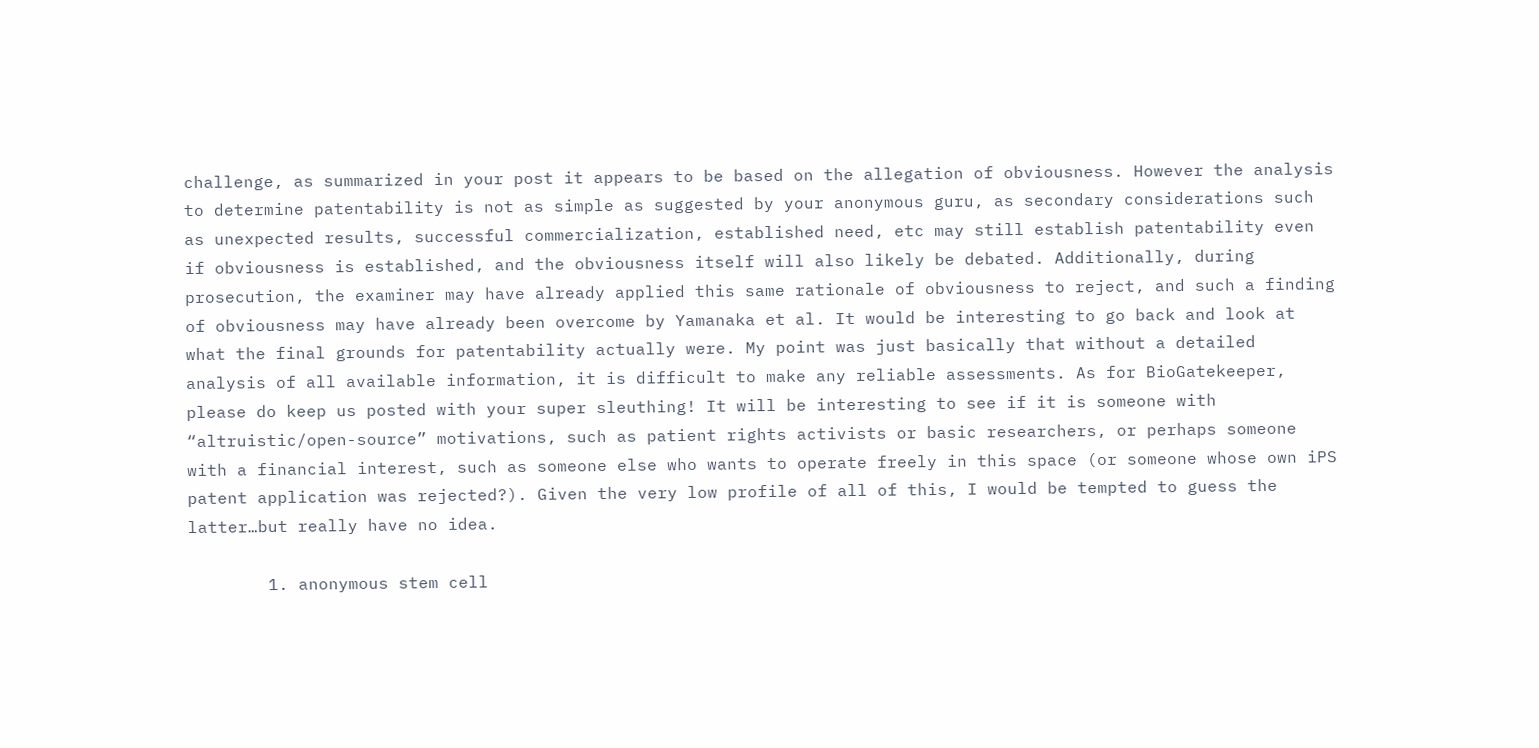challenge, as summarized in your post it appears to be based on the allegation of obviousness. However the analysis to determine patentability is not as simple as suggested by your anonymous guru, as secondary considerations such as unexpected results, successful commercialization, established need, etc may still establish patentability even if obviousness is established, and the obviousness itself will also likely be debated. Additionally, during prosecution, the examiner may have already applied this same rationale of obviousness to reject, and such a finding of obviousness may have already been overcome by Yamanaka et al. It would be interesting to go back and look at what the final grounds for patentability actually were. My point was just basically that without a detailed analysis of all available information, it is difficult to make any reliable assessments. As for BioGatekeeper, please do keep us posted with your super sleuthing! It will be interesting to see if it is someone with “altruistic/open-source” motivations, such as patient rights activists or basic researchers, or perhaps someone with a financial interest, such as someone else who wants to operate freely in this space (or someone whose own iPS patent application was rejected?). Given the very low profile of all of this, I would be tempted to guess the latter…but really have no idea.

        1. anonymous stem cell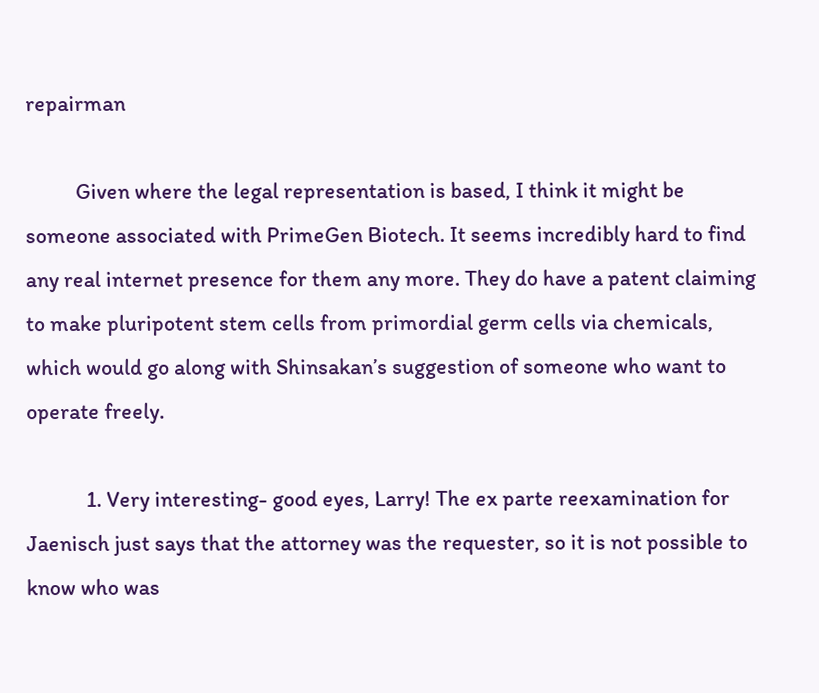repairman

          Given where the legal representation is based, I think it might be someone associated with PrimeGen Biotech. It seems incredibly hard to find any real internet presence for them any more. They do have a patent claiming to make pluripotent stem cells from primordial germ cells via chemicals, which would go along with Shinsakan’s suggestion of someone who want to operate freely.

            1. Very interesting- good eyes, Larry! The ex parte reexamination for Jaenisch just says that the attorney was the requester, so it is not possible to know who was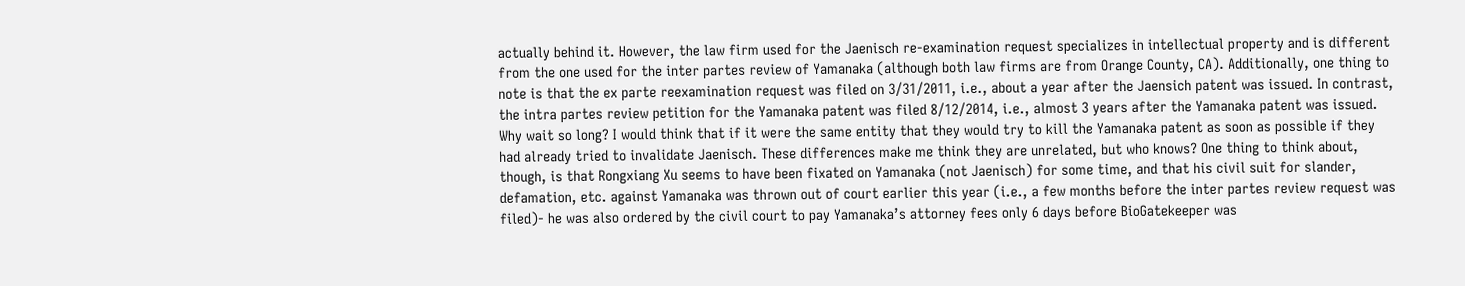actually behind it. However, the law firm used for the Jaenisch re-examination request specializes in intellectual property and is different from the one used for the inter partes review of Yamanaka (although both law firms are from Orange County, CA). Additionally, one thing to note is that the ex parte reexamination request was filed on 3/31/2011, i.e., about a year after the Jaensich patent was issued. In contrast, the intra partes review petition for the Yamanaka patent was filed 8/12/2014, i.e., almost 3 years after the Yamanaka patent was issued. Why wait so long? I would think that if it were the same entity that they would try to kill the Yamanaka patent as soon as possible if they had already tried to invalidate Jaenisch. These differences make me think they are unrelated, but who knows? One thing to think about, though, is that Rongxiang Xu seems to have been fixated on Yamanaka (not Jaenisch) for some time, and that his civil suit for slander, defamation, etc. against Yamanaka was thrown out of court earlier this year (i.e., a few months before the inter partes review request was filed)- he was also ordered by the civil court to pay Yamanaka’s attorney fees only 6 days before BioGatekeeper was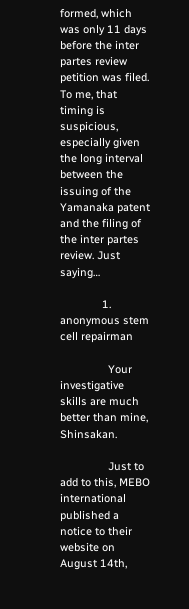formed, which was only 11 days before the inter partes review petition was filed. To me, that timing is suspicious, especially given the long interval between the issuing of the Yamanaka patent and the filing of the inter partes review. Just saying…

              1. anonymous stem cell repairman

                Your investigative skills are much better than mine, Shinsakan.

                Just to add to this, MEBO international published a notice to their website on August 14th,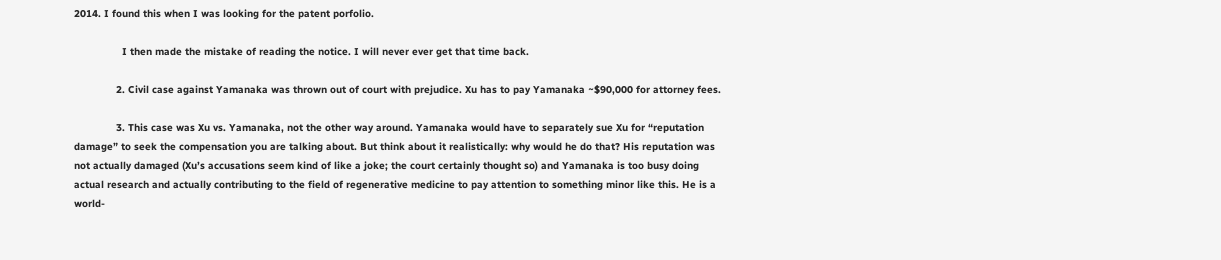2014. I found this when I was looking for the patent porfolio.

                I then made the mistake of reading the notice. I will never ever get that time back.

              2. Civil case against Yamanaka was thrown out of court with prejudice. Xu has to pay Yamanaka ~$90,000 for attorney fees.

              3. This case was Xu vs. Yamanaka, not the other way around. Yamanaka would have to separately sue Xu for “reputation damage” to seek the compensation you are talking about. But think about it realistically: why would he do that? His reputation was not actually damaged (Xu’s accusations seem kind of like a joke; the court certainly thought so) and Yamanaka is too busy doing actual research and actually contributing to the field of regenerative medicine to pay attention to something minor like this. He is a world-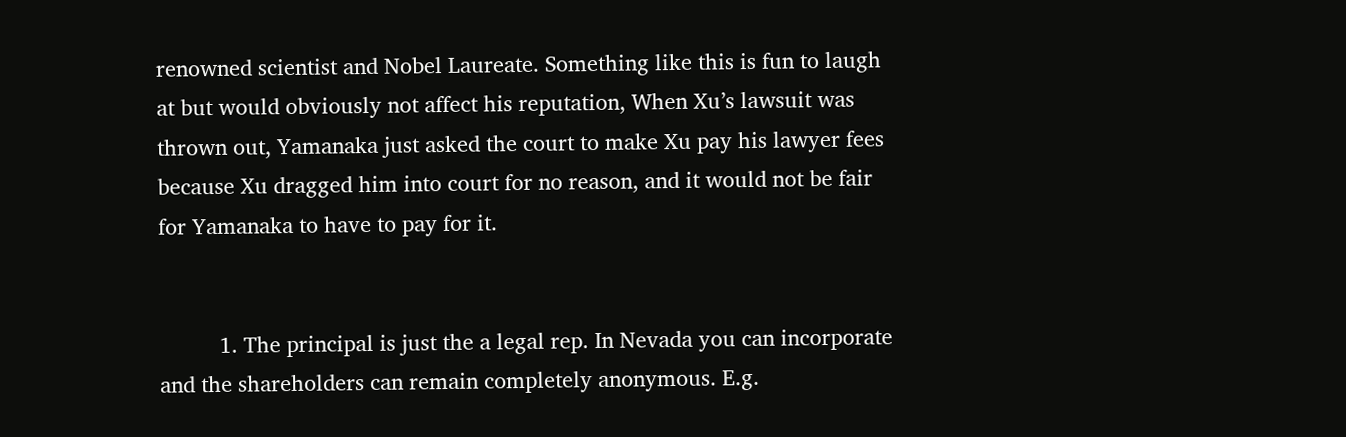renowned scientist and Nobel Laureate. Something like this is fun to laugh at but would obviously not affect his reputation, When Xu’s lawsuit was thrown out, Yamanaka just asked the court to make Xu pay his lawyer fees because Xu dragged him into court for no reason, and it would not be fair for Yamanaka to have to pay for it.


          1. The principal is just the a legal rep. In Nevada you can incorporate and the shareholders can remain completely anonymous. E.g.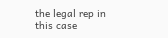the legal rep in this case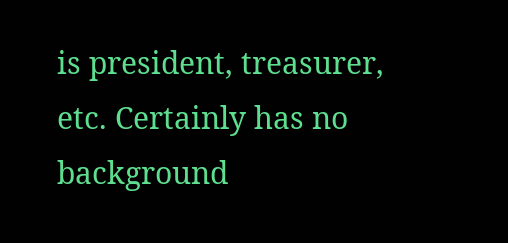is president, treasurer, etc. Certainly has no background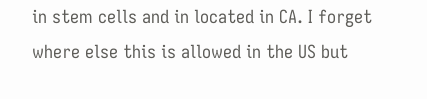in stem cells and in located in CA. I forget where else this is allowed in the US but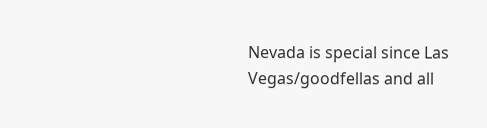Nevada is special since Las Vegas/goodfellas and all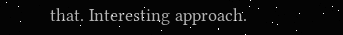that. Interesting approach.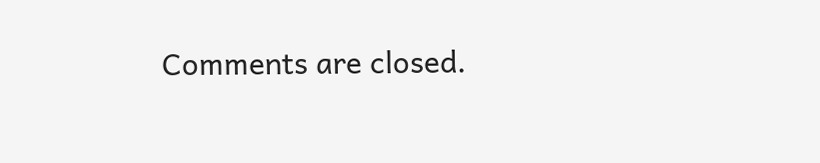Comments are closed.